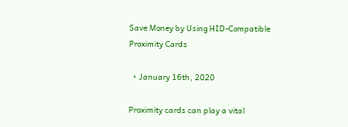Save Money by Using HID-Compatible Proximity Cards

  • January 16th, 2020

Proximity cards can play a vital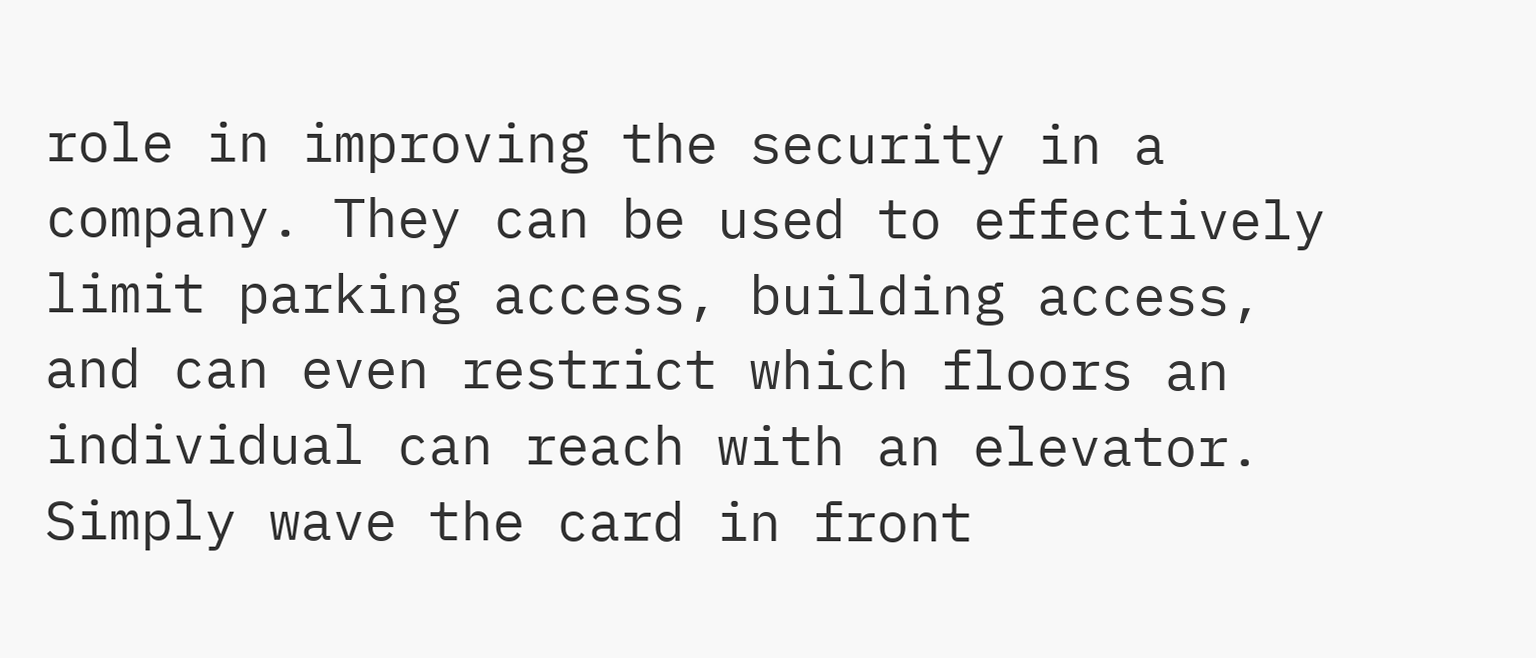role in improving the security in a company. They can be used to effectively limit parking access, building access, and can even restrict which floors an individual can reach with an elevator. Simply wave the card in front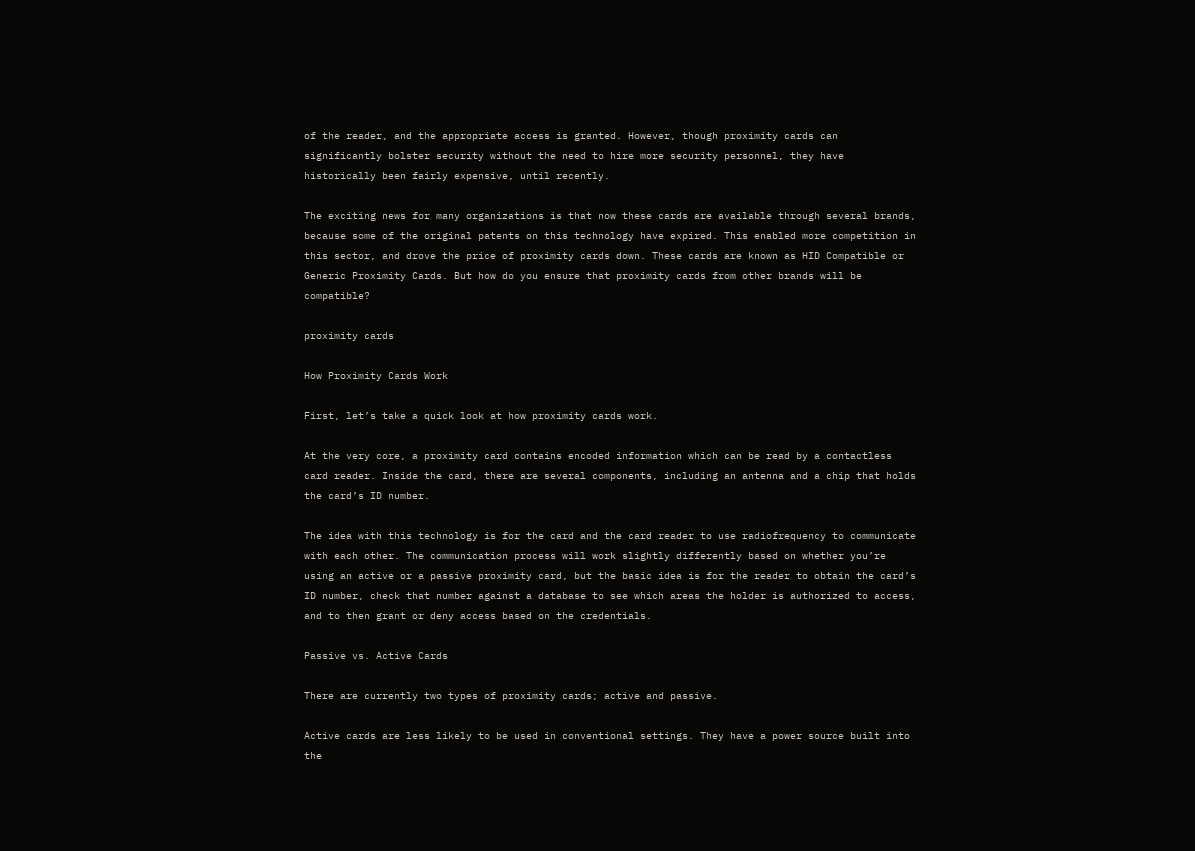of the reader, and the appropriate access is granted. However, though proximity cards can significantly bolster security without the need to hire more security personnel, they have historically been fairly expensive, until recently.

The exciting news for many organizations is that now these cards are available through several brands, because some of the original patents on this technology have expired. This enabled more competition in this sector, and drove the price of proximity cards down. These cards are known as HID Compatible or Generic Proximity Cards. But how do you ensure that proximity cards from other brands will be compatible?

proximity cards

How Proximity Cards Work

First, let’s take a quick look at how proximity cards work.

At the very core, a proximity card contains encoded information which can be read by a contactless card reader. Inside the card, there are several components, including an antenna and a chip that holds the card’s ID number.

The idea with this technology is for the card and the card reader to use radiofrequency to communicate with each other. The communication process will work slightly differently based on whether you’re using an active or a passive proximity card, but the basic idea is for the reader to obtain the card’s ID number, check that number against a database to see which areas the holder is authorized to access, and to then grant or deny access based on the credentials.

Passive vs. Active Cards

There are currently two types of proximity cards; active and passive.

Active cards are less likely to be used in conventional settings. They have a power source built into the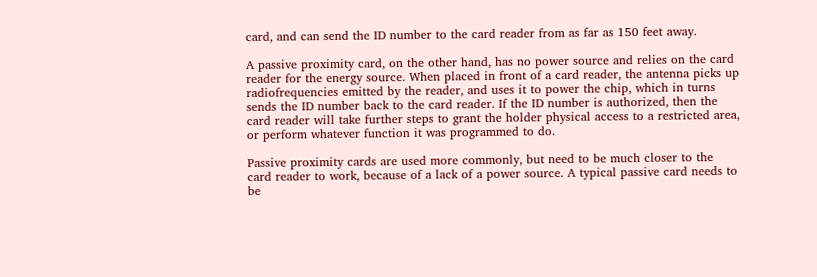card, and can send the ID number to the card reader from as far as 150 feet away.

A passive proximity card, on the other hand, has no power source and relies on the card reader for the energy source. When placed in front of a card reader, the antenna picks up radiofrequencies emitted by the reader, and uses it to power the chip, which in turns sends the ID number back to the card reader. If the ID number is authorized, then the card reader will take further steps to grant the holder physical access to a restricted area, or perform whatever function it was programmed to do.

Passive proximity cards are used more commonly, but need to be much closer to the card reader to work, because of a lack of a power source. A typical passive card needs to be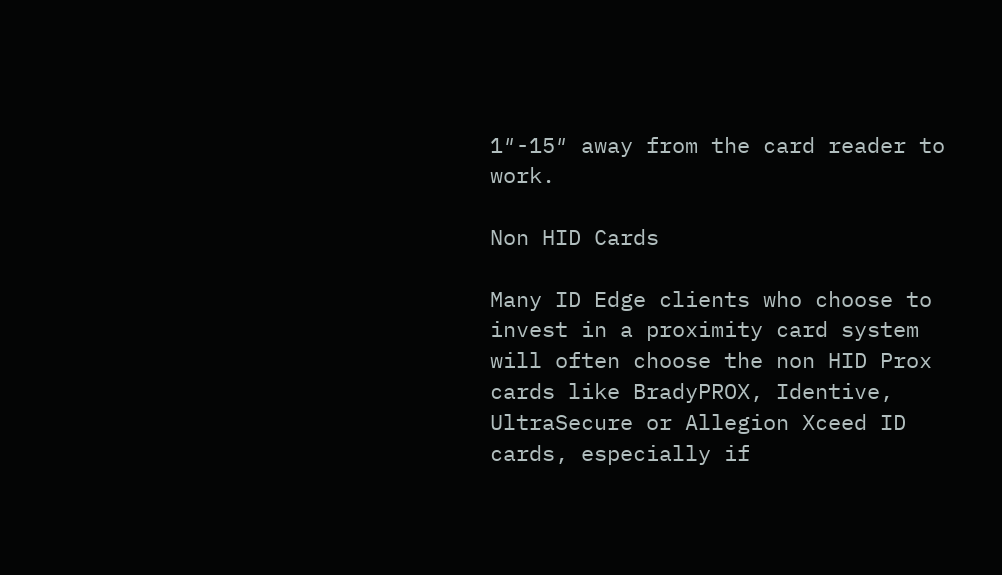1″-15″ away from the card reader to work.

Non HID Cards

Many ID Edge clients who choose to invest in a proximity card system will often choose the non HID Prox cards like BradyPROX, Identive, UltraSecure or Allegion Xceed ID  cards, especially if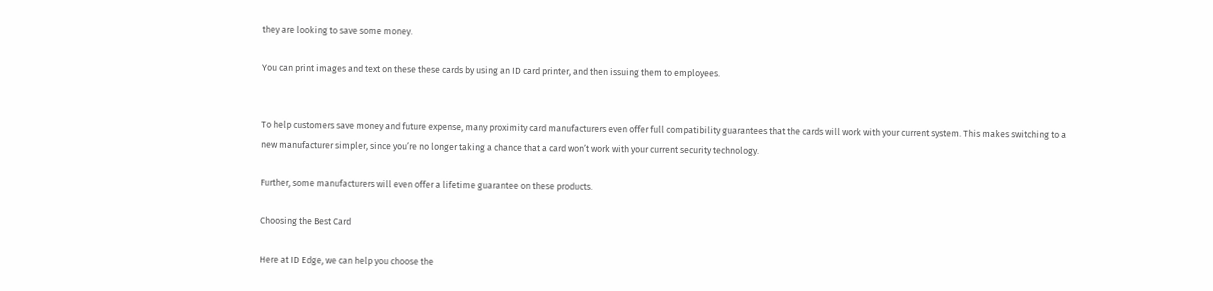they are looking to save some money.

You can print images and text on these these cards by using an ID card printer, and then issuing them to employees.


To help customers save money and future expense, many proximity card manufacturers even offer full compatibility guarantees that the cards will work with your current system. This makes switching to a new manufacturer simpler, since you’re no longer taking a chance that a card won’t work with your current security technology.

Further, some manufacturers will even offer a lifetime guarantee on these products.

Choosing the Best Card

Here at ID Edge, we can help you choose the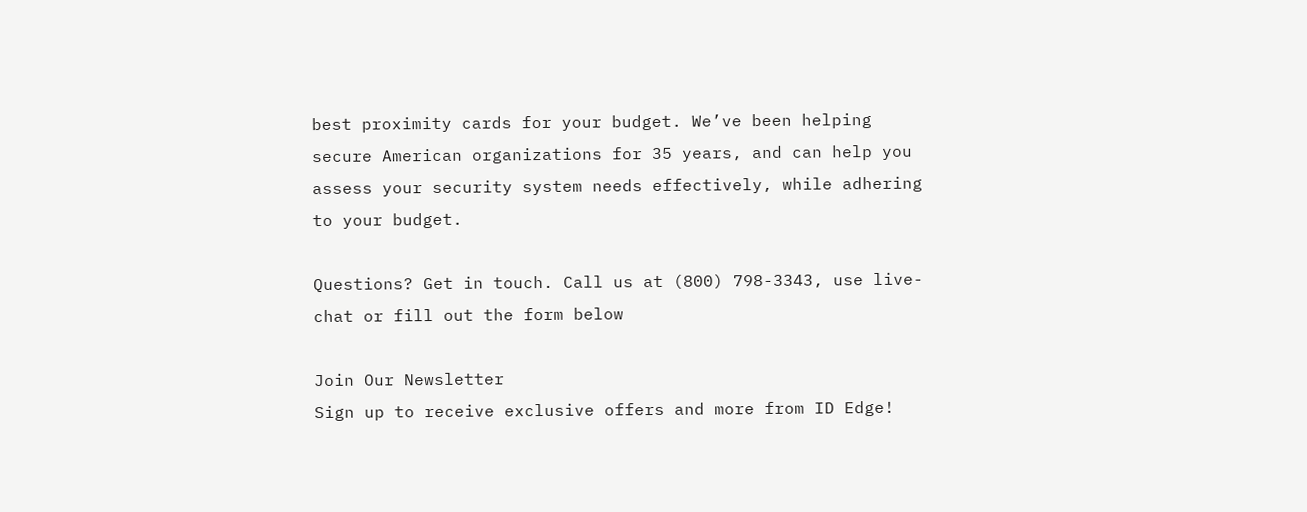best proximity cards for your budget. We’ve been helping secure American organizations for 35 years, and can help you assess your security system needs effectively, while adhering to your budget.

Questions? Get in touch. Call us at (800) 798-3343, use live-chat or fill out the form below

Join Our Newsletter
Sign up to receive exclusive offers and more from ID Edge!